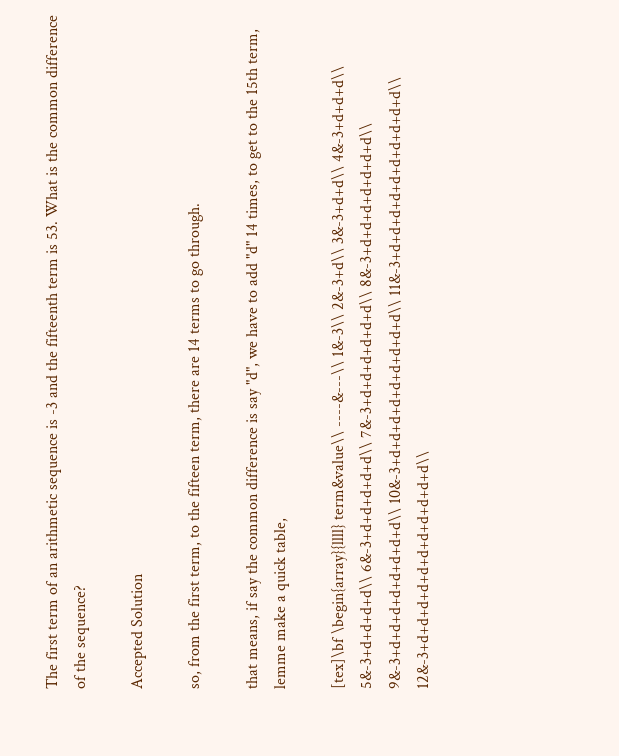The first term of an arithmetic sequence is -3 and the fifteenth term is 53. What is the common difference of the sequence?

Accepted Solution

so, from the first term, to the fifteen term, there are 14 terms to go through.

that means, if say the common difference is say "d", we have to add "d" 14 times, to get to the 15th term, lemme make a quick table,

[tex]\bf \begin{array}{llll} term&value\\ ----&---\\ 1&-3\\ 2&-3+d\\ 3&-3+d+d\\ 4&-3+d+d+d\\ 5&-3+d+d+d+d\\ 6&-3+d+d+d+d+d\\ 7&-3+d+d+d+d+d+d\\ 8&-3+d+d+d+d+d+d+d\\ 9&-3+d+d+d+d+d+d+d+d\\ 10&-3+d+d+d+d+d+d+d+d+d\\ 11&-3+d+d+d+d+d+d+d+d+d+d\\ 12&-3+d+d+d+d+d+d+d+d+d+d+d\\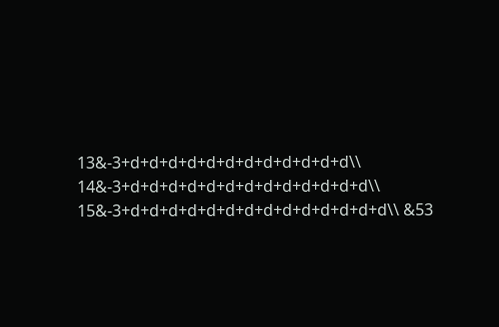13&-3+d+d+d+d+d+d+d+d+d+d+d+d\\ 14&-3+d+d+d+d+d+d+d+d+d+d+d+d+d\\ 15&-3+d+d+d+d+d+d+d+d+d+d+d+d+d+d\\ &53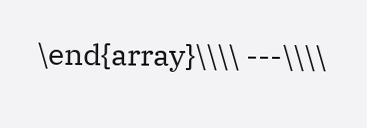\end{array}\\\\ ---\\\\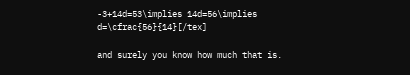-3+14d=53\implies 14d=56\implies d=\cfrac{56}{14}[/tex]

and surely you know how much that is.